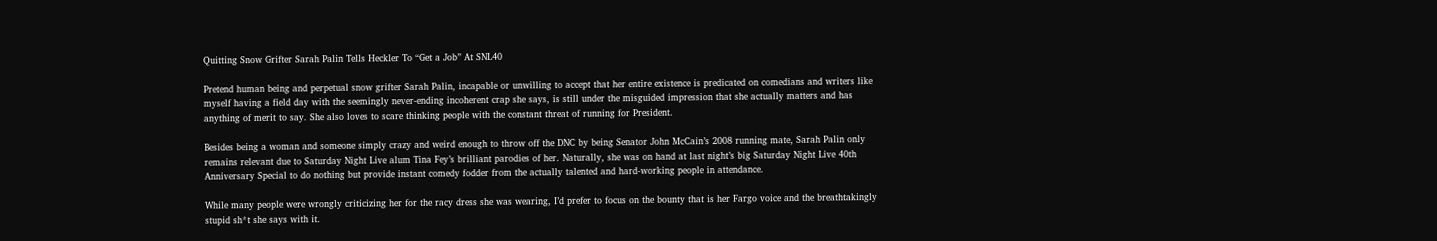Quitting Snow Grifter Sarah Palin Tells Heckler To “Get a Job” At SNL40

Pretend human being and perpetual snow grifter Sarah Palin, incapable or unwilling to accept that her entire existence is predicated on comedians and writers like myself having a field day with the seemingly never-ending incoherent crap she says, is still under the misguided impression that she actually matters and has anything of merit to say. She also loves to scare thinking people with the constant threat of running for President.

Besides being a woman and someone simply crazy and weird enough to throw off the DNC by being Senator John McCain’s 2008 running mate, Sarah Palin only remains relevant due to Saturday Night Live alum Tina Fey’s brilliant parodies of her. Naturally, she was on hand at last night’s big Saturday Night Live 40th Anniversary Special to do nothing but provide instant comedy fodder from the actually talented and hard-working people in attendance.

While many people were wrongly criticizing her for the racy dress she was wearing, I’d prefer to focus on the bounty that is her Fargo voice and the breathtakingly stupid sh*t she says with it.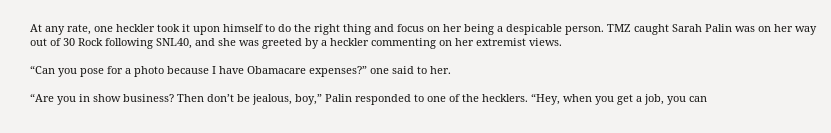At any rate, one heckler took it upon himself to do the right thing and focus on her being a despicable person. TMZ caught Sarah Palin was on her way out of 30 Rock following SNL40, and she was greeted by a heckler commenting on her extremist views.

“Can you pose for a photo because I have Obamacare expenses?” one said to her.

“Are you in show business? Then don’t be jealous, boy,” Palin responded to one of the hecklers. “Hey, when you get a job, you can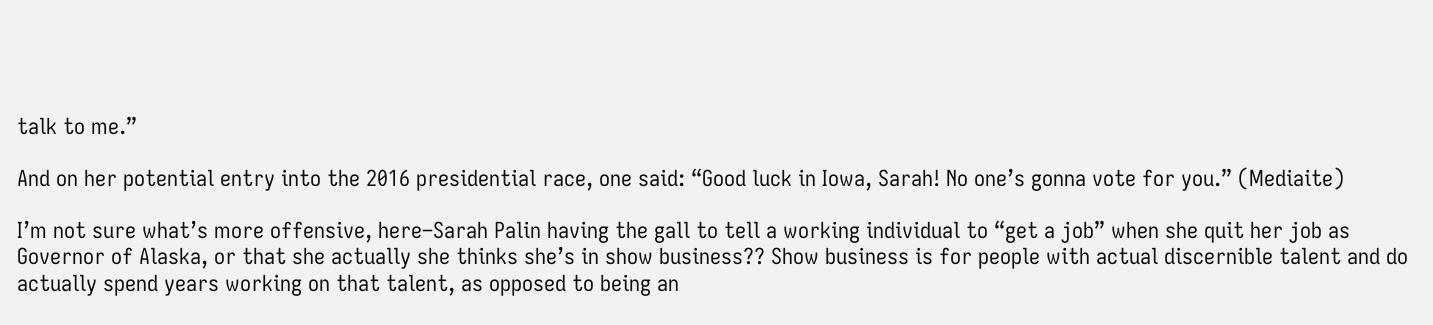talk to me.”

And on her potential entry into the 2016 presidential race, one said: “Good luck in Iowa, Sarah! No one’s gonna vote for you.” (Mediaite)

I’m not sure what’s more offensive, here–Sarah Palin having the gall to tell a working individual to “get a job” when she quit her job as Governor of Alaska, or that she actually she thinks she’s in show business?? Show business is for people with actual discernible talent and do actually spend years working on that talent, as opposed to being an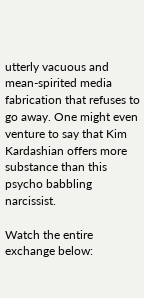utterly vacuous and mean-spirited media fabrication that refuses to go away. One might even venture to say that Kim Kardashian offers more substance than this psycho babbling narcissist.

Watch the entire exchange below: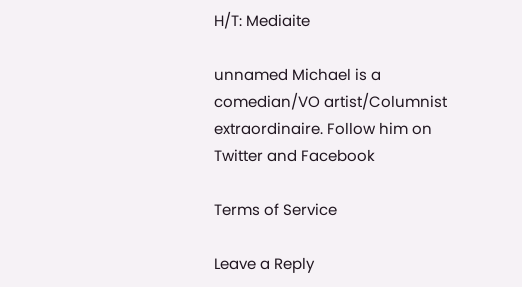H/T: Mediaite

unnamed Michael is a comedian/VO artist/Columnist extraordinaire. Follow him on Twitter and Facebook

Terms of Service

Leave a Reply